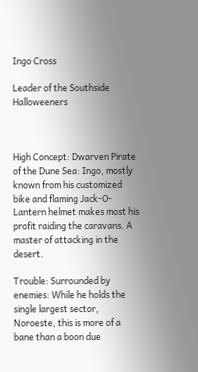Ingo Cross

Leader of the Southside Halloweeners



High Concept: Dwarven Pirate of the Dune Sea: Ingo, mostly known from his customized bike and flaming Jack-O-Lantern helmet makes most his profit raiding the caravans. A master of attacking in the desert.

Trouble: Surrounded by enemies: While he holds the single largest sector, Noroeste, this is more of a bane than a boon due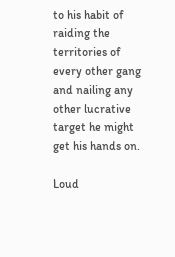to his habit of raiding the territories of every other gang and nailing any other lucrative target he might get his hands on.

Loud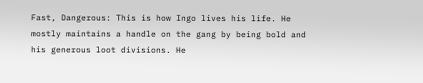Fast, Dangerous: This is how Ingo lives his life. He mostly maintains a handle on the gang by being bold and his generous loot divisions. He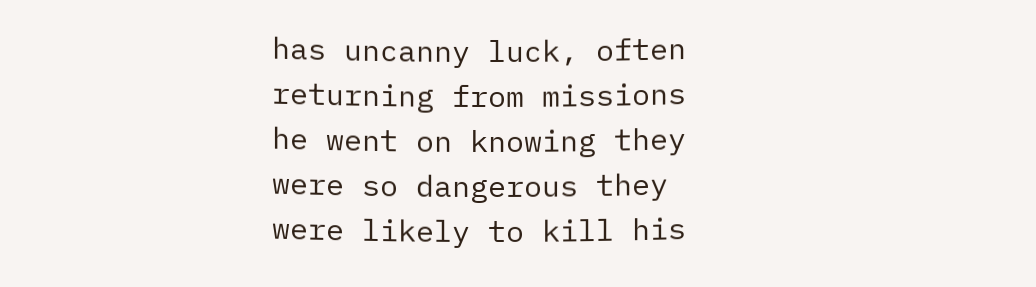has uncanny luck, often returning from missions he went on knowing they were so dangerous they were likely to kill his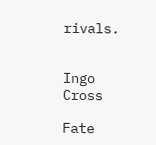rivals.


Ingo Cross

Fate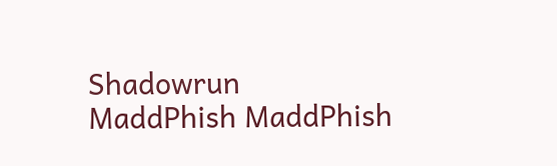Shadowrun MaddPhish MaddPhish